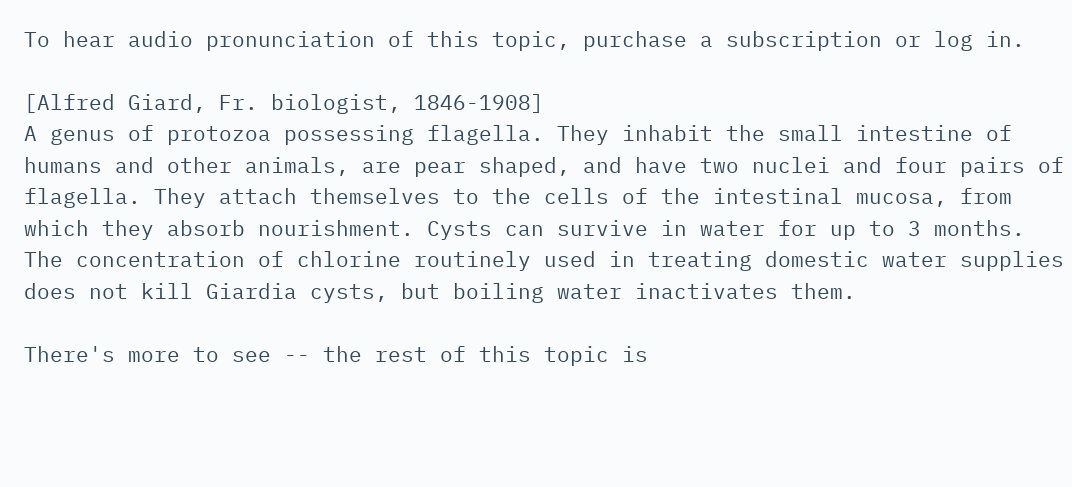To hear audio pronunciation of this topic, purchase a subscription or log in.

[Alfred Giard, Fr. biologist, 1846-1908]
A genus of protozoa possessing flagella. They inhabit the small intestine of humans and other animals, are pear shaped, and have two nuclei and four pairs of flagella. They attach themselves to the cells of the intestinal mucosa, from which they absorb nourishment. Cysts can survive in water for up to 3 months. The concentration of chlorine routinely used in treating domestic water supplies does not kill Giardia cysts, but boiling water inactivates them.

There's more to see -- the rest of this topic is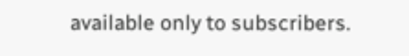available only to subscribers.